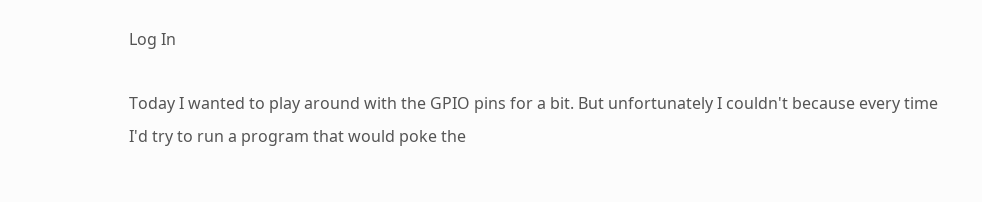Log In

Today I wanted to play around with the GPIO pins for a bit. But unfortunately I couldn't because every time I'd try to run a program that would poke the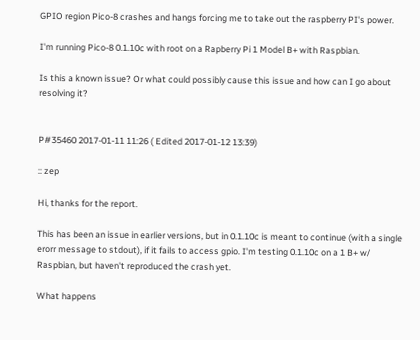GPIO region Pico-8 crashes and hangs forcing me to take out the raspberry PI's power.

I'm running Pico-8 0.1.10c with root on a Rapberry Pi 1 Model B+ with Raspbian.

Is this a known issue? Or what could possibly cause this issue and how can I go about resolving it?


P#35460 2017-01-11 11:26 ( Edited 2017-01-12 13:39)

:: zep

Hi, thanks for the report.

This has been an issue in earlier versions, but in 0.1.10c is meant to continue (with a single erorr message to stdout), if it fails to access gpio. I'm testing 0.1.10c on a 1 B+ w/ Raspbian, but haven't reproduced the crash yet.

What happens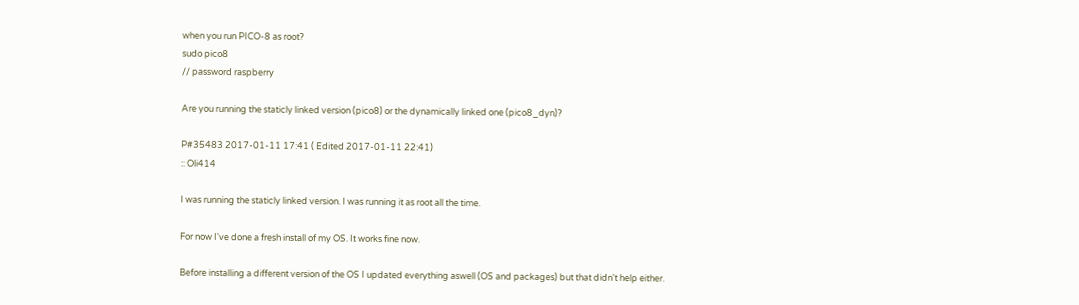when you run PICO-8 as root?
sudo pico8
// password raspberry

Are you running the staticly linked version (pico8) or the dynamically linked one (pico8_dyn)?

P#35483 2017-01-11 17:41 ( Edited 2017-01-11 22:41)
:: Oli414

I was running the staticly linked version. I was running it as root all the time.

For now I've done a fresh install of my OS. It works fine now.

Before installing a different version of the OS I updated everything aswell (OS and packages) but that didn't help either.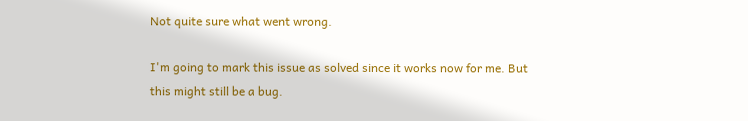Not quite sure what went wrong.

I'm going to mark this issue as solved since it works now for me. But this might still be a bug.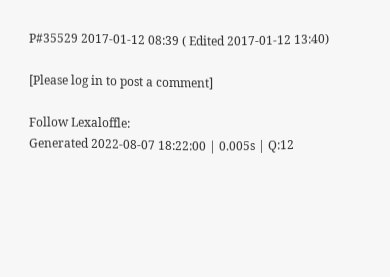P#35529 2017-01-12 08:39 ( Edited 2017-01-12 13:40)

[Please log in to post a comment]

Follow Lexaloffle:
Generated 2022-08-07 18:22:00 | 0.005s | Q:12